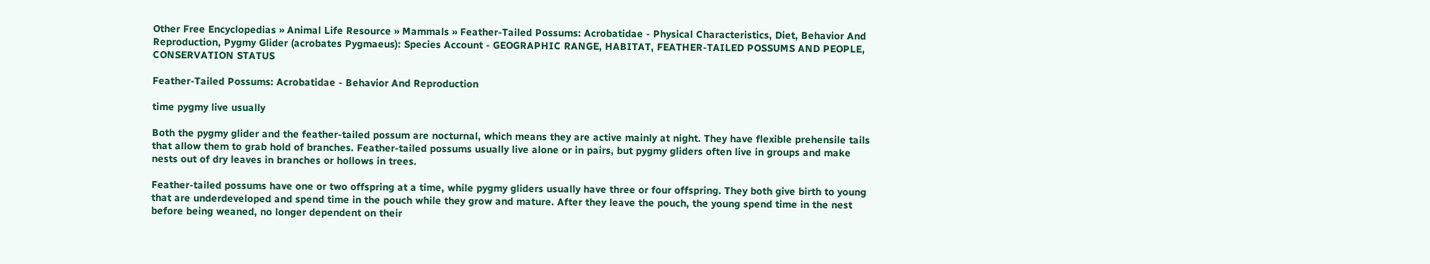Other Free Encyclopedias » Animal Life Resource » Mammals » Feather-Tailed Possums: Acrobatidae - Physical Characteristics, Diet, Behavior And Reproduction, Pygmy Glider (acrobates Pygmaeus): Species Account - GEOGRAPHIC RANGE, HABITAT, FEATHER-TAILED POSSUMS AND PEOPLE, CONSERVATION STATUS

Feather-Tailed Possums: Acrobatidae - Behavior And Reproduction

time pygmy live usually

Both the pygmy glider and the feather-tailed possum are nocturnal, which means they are active mainly at night. They have flexible prehensile tails that allow them to grab hold of branches. Feather-tailed possums usually live alone or in pairs, but pygmy gliders often live in groups and make nests out of dry leaves in branches or hollows in trees.

Feather-tailed possums have one or two offspring at a time, while pygmy gliders usually have three or four offspring. They both give birth to young that are underdeveloped and spend time in the pouch while they grow and mature. After they leave the pouch, the young spend time in the nest before being weaned, no longer dependent on their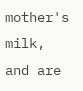mother's milk, and are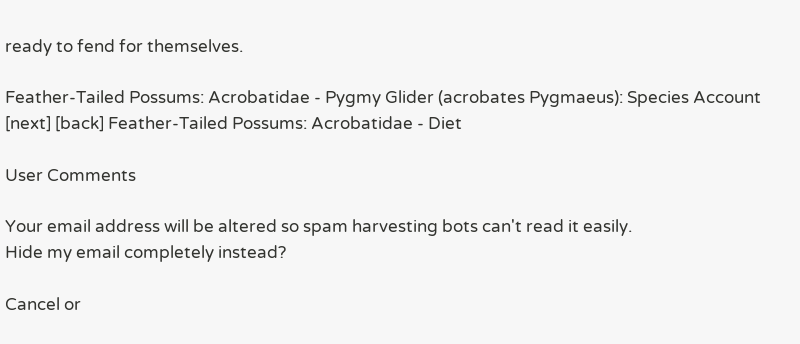ready to fend for themselves.

Feather-Tailed Possums: Acrobatidae - Pygmy Glider (acrobates Pygmaeus): Species Account [next] [back] Feather-Tailed Possums: Acrobatidae - Diet

User Comments

Your email address will be altered so spam harvesting bots can't read it easily.
Hide my email completely instead?

Cancel or